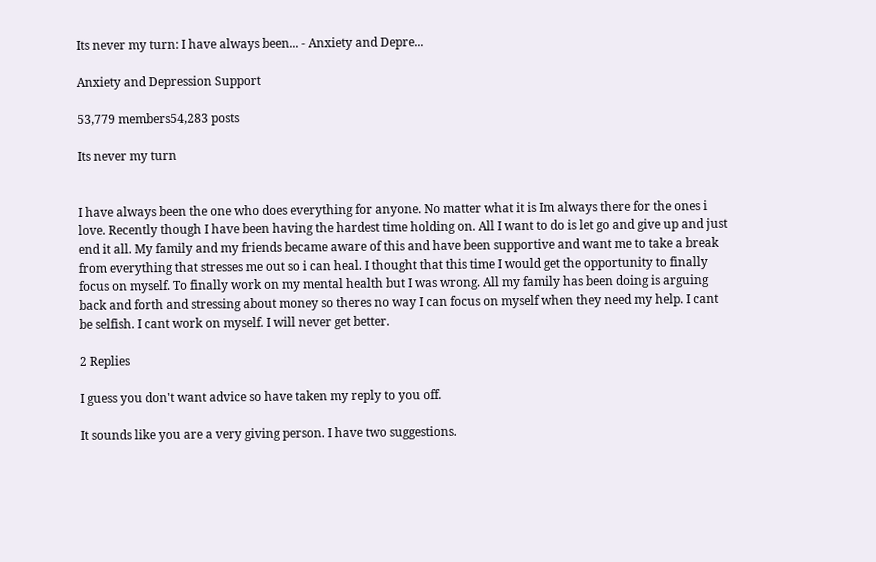Its never my turn: I have always been... - Anxiety and Depre...

Anxiety and Depression Support

53,779 members54,283 posts

Its never my turn


I have always been the one who does everything for anyone. No matter what it is Im always there for the ones i love. Recently though I have been having the hardest time holding on. All I want to do is let go and give up and just end it all. My family and my friends became aware of this and have been supportive and want me to take a break from everything that stresses me out so i can heal. I thought that this time I would get the opportunity to finally focus on myself. To finally work on my mental health but I was wrong. All my family has been doing is arguing back and forth and stressing about money so theres no way I can focus on myself when they need my help. I cant be selfish. I cant work on myself. I will never get better.

2 Replies

I guess you don't want advice so have taken my reply to you off.

It sounds like you are a very giving person. I have two suggestions.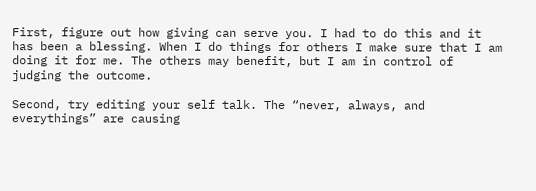First, figure out how giving can serve you. I had to do this and it has been a blessing. When I do things for others I make sure that I am doing it for me. The others may benefit, but I am in control of judging the outcome.

Second, try editing your self talk. The “never, always, and everythings” are causing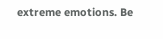extreme emotions. Be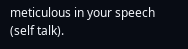meticulous in your speech (self talk).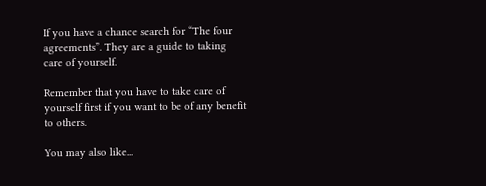If you have a chance search for “The four agreements”. They are a guide to taking care of yourself.

Remember that you have to take care of yourself first if you want to be of any benefit to others.

You may also like...